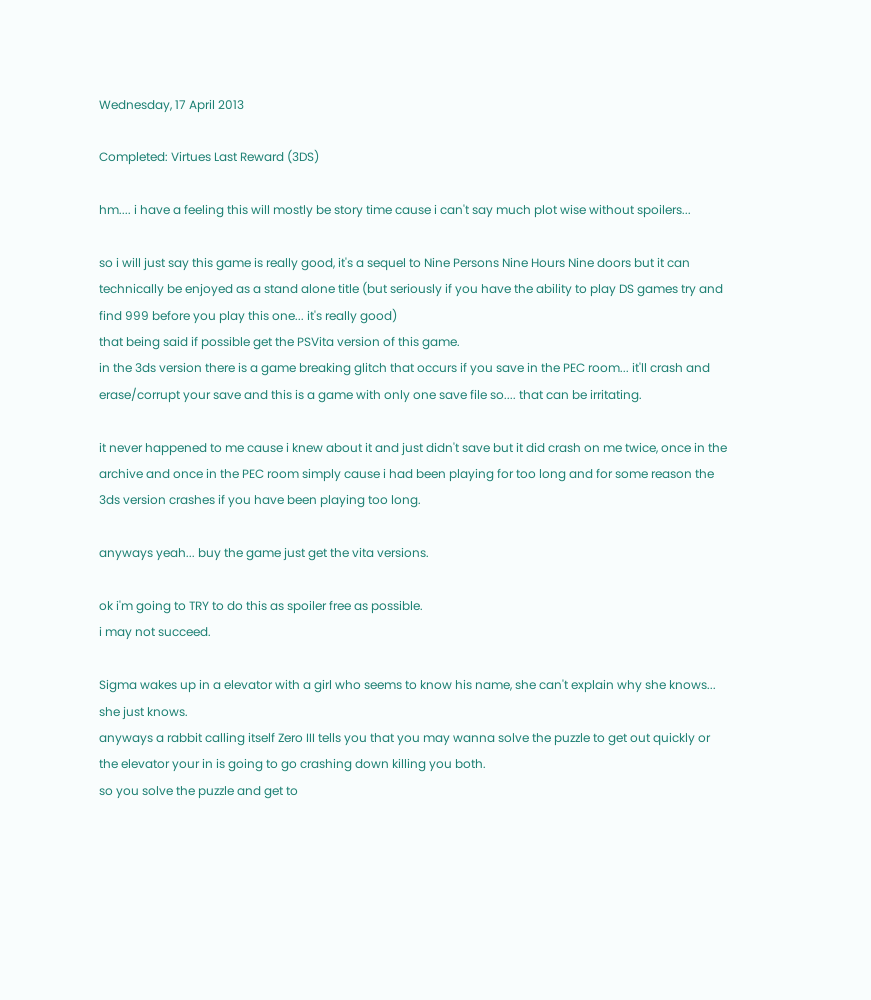Wednesday, 17 April 2013

Completed: Virtues Last Reward (3DS)

hm.... i have a feeling this will mostly be story time cause i can't say much plot wise without spoilers...

so i will just say this game is really good, it's a sequel to Nine Persons Nine Hours Nine doors but it can technically be enjoyed as a stand alone title (but seriously if you have the ability to play DS games try and find 999 before you play this one... it's really good)
that being said if possible get the PSVita version of this game.
in the 3ds version there is a game breaking glitch that occurs if you save in the PEC room... it'll crash and erase/corrupt your save and this is a game with only one save file so.... that can be irritating.

it never happened to me cause i knew about it and just didn't save but it did crash on me twice, once in the archive and once in the PEC room simply cause i had been playing for too long and for some reason the 3ds version crashes if you have been playing too long.

anyways yeah... buy the game just get the vita versions.

ok i'm going to TRY to do this as spoiler free as possible.
i may not succeed.

Sigma wakes up in a elevator with a girl who seems to know his name, she can't explain why she knows... she just knows.
anyways a rabbit calling itself Zero III tells you that you may wanna solve the puzzle to get out quickly or the elevator your in is going to go crashing down killing you both.
so you solve the puzzle and get to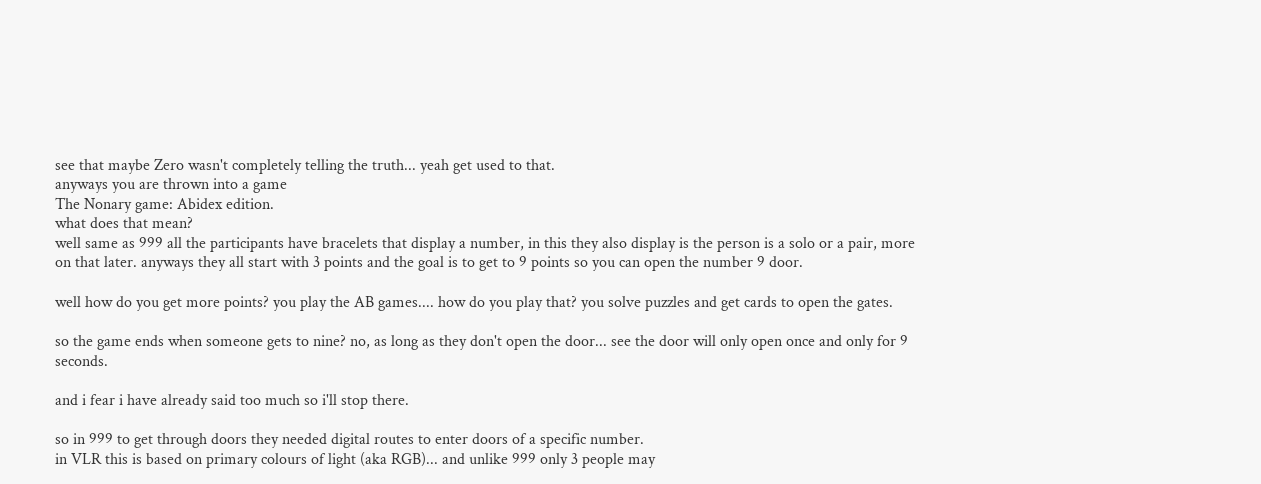see that maybe Zero wasn't completely telling the truth... yeah get used to that.
anyways you are thrown into a game
The Nonary game: Abidex edition.
what does that mean?
well same as 999 all the participants have bracelets that display a number, in this they also display is the person is a solo or a pair, more on that later. anyways they all start with 3 points and the goal is to get to 9 points so you can open the number 9 door.

well how do you get more points? you play the AB games.... how do you play that? you solve puzzles and get cards to open the gates.

so the game ends when someone gets to nine? no, as long as they don't open the door... see the door will only open once and only for 9 seconds.

and i fear i have already said too much so i'll stop there.

so in 999 to get through doors they needed digital routes to enter doors of a specific number.
in VLR this is based on primary colours of light (aka RGB)... and unlike 999 only 3 people may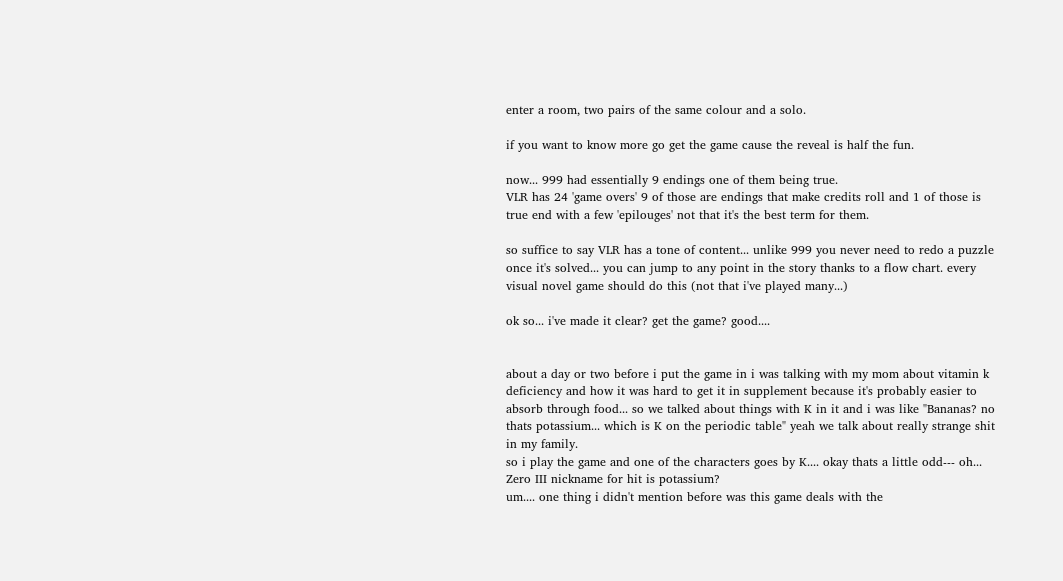enter a room, two pairs of the same colour and a solo.

if you want to know more go get the game cause the reveal is half the fun.

now... 999 had essentially 9 endings one of them being true.
VLR has 24 'game overs' 9 of those are endings that make credits roll and 1 of those is true end with a few 'epilouges' not that it's the best term for them.

so suffice to say VLR has a tone of content... unlike 999 you never need to redo a puzzle once it's solved... you can jump to any point in the story thanks to a flow chart. every visual novel game should do this (not that i've played many...)

ok so... i've made it clear? get the game? good....


about a day or two before i put the game in i was talking with my mom about vitamin k deficiency and how it was hard to get it in supplement because it's probably easier to absorb through food... so we talked about things with K in it and i was like "Bananas? no thats potassium... which is K on the periodic table" yeah we talk about really strange shit in my family.
so i play the game and one of the characters goes by K.... okay thats a little odd--- oh... Zero III nickname for hit is potassium?
um.... one thing i didn't mention before was this game deals with the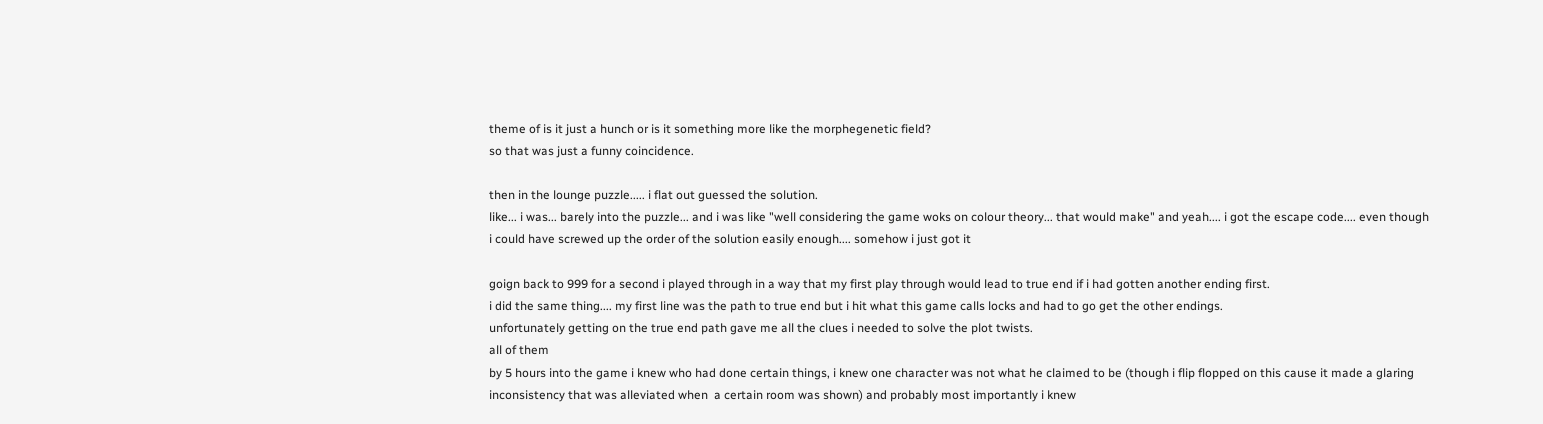theme of is it just a hunch or is it something more like the morphegenetic field?
so that was just a funny coincidence.

then in the lounge puzzle..... i flat out guessed the solution.
like... i was... barely into the puzzle... and i was like "well considering the game woks on colour theory... that would make" and yeah.... i got the escape code.... even though i could have screwed up the order of the solution easily enough.... somehow i just got it

goign back to 999 for a second i played through in a way that my first play through would lead to true end if i had gotten another ending first.
i did the same thing.... my first line was the path to true end but i hit what this game calls locks and had to go get the other endings.
unfortunately getting on the true end path gave me all the clues i needed to solve the plot twists.
all of them
by 5 hours into the game i knew who had done certain things, i knew one character was not what he claimed to be (though i flip flopped on this cause it made a glaring inconsistency that was alleviated when  a certain room was shown) and probably most importantly i knew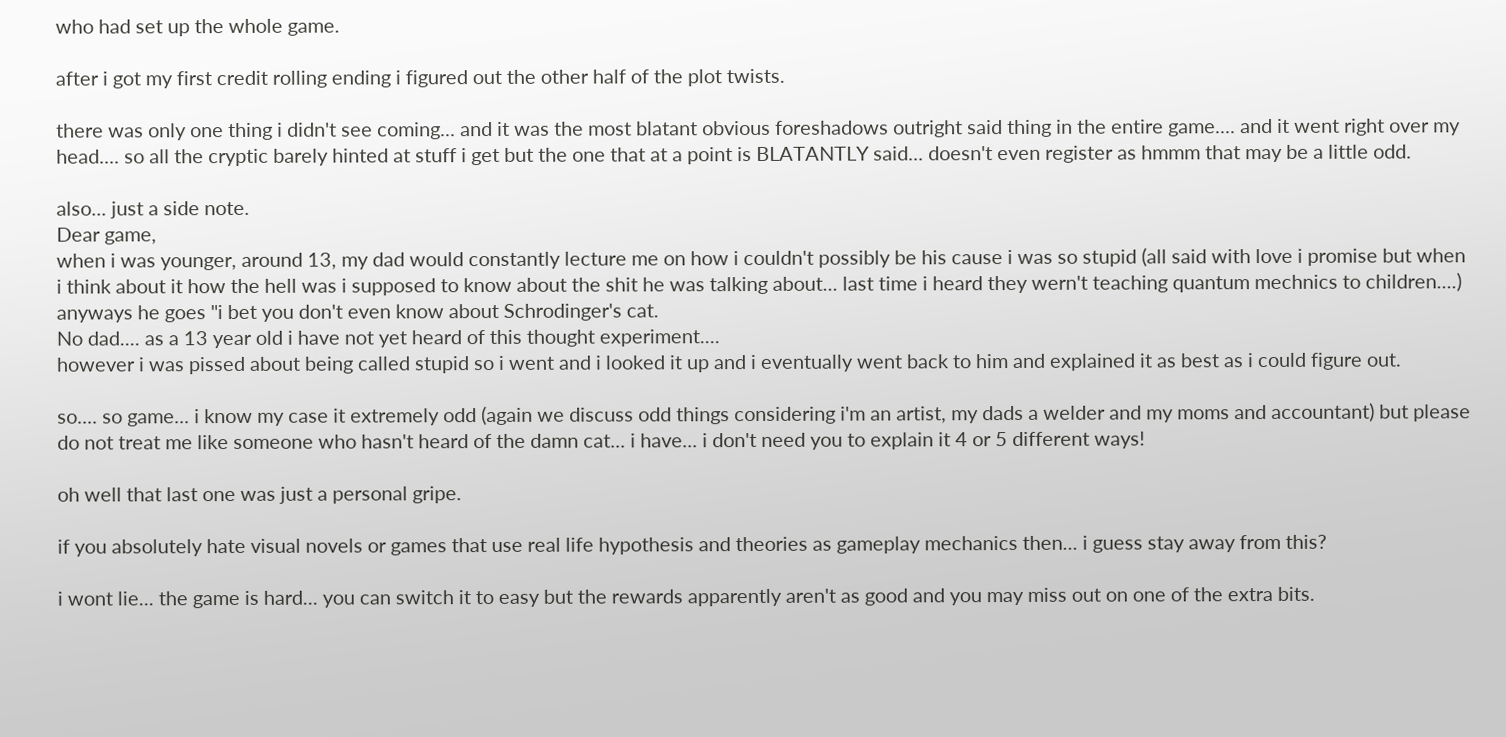who had set up the whole game.

after i got my first credit rolling ending i figured out the other half of the plot twists.

there was only one thing i didn't see coming... and it was the most blatant obvious foreshadows outright said thing in the entire game.... and it went right over my head.... so all the cryptic barely hinted at stuff i get but the one that at a point is BLATANTLY said... doesn't even register as hmmm that may be a little odd.

also... just a side note.
Dear game,
when i was younger, around 13, my dad would constantly lecture me on how i couldn't possibly be his cause i was so stupid (all said with love i promise but when i think about it how the hell was i supposed to know about the shit he was talking about... last time i heard they wern't teaching quantum mechnics to children....)
anyways he goes "i bet you don't even know about Schrodinger's cat.
No dad.... as a 13 year old i have not yet heard of this thought experiment....
however i was pissed about being called stupid so i went and i looked it up and i eventually went back to him and explained it as best as i could figure out.

so.... so game... i know my case it extremely odd (again we discuss odd things considering i'm an artist, my dads a welder and my moms and accountant) but please do not treat me like someone who hasn't heard of the damn cat... i have... i don't need you to explain it 4 or 5 different ways!

oh well that last one was just a personal gripe.

if you absolutely hate visual novels or games that use real life hypothesis and theories as gameplay mechanics then... i guess stay away from this?

i wont lie... the game is hard... you can switch it to easy but the rewards apparently aren't as good and you may miss out on one of the extra bits.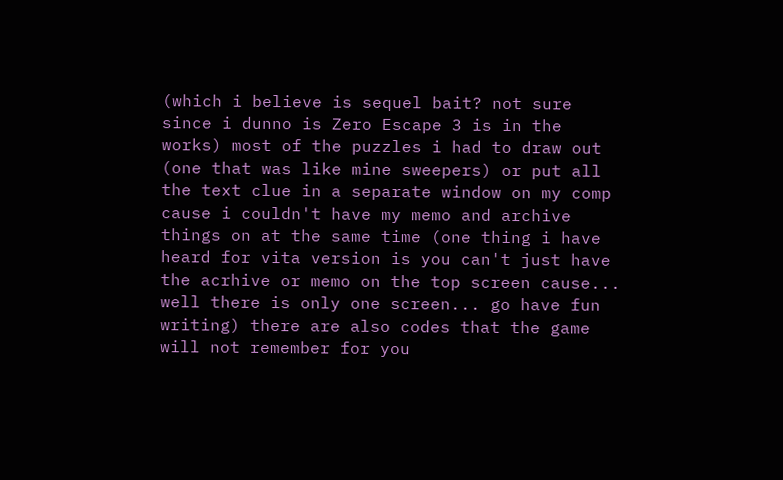(which i believe is sequel bait? not sure since i dunno is Zero Escape 3 is in the works) most of the puzzles i had to draw out (one that was like mine sweepers) or put all the text clue in a separate window on my comp cause i couldn't have my memo and archive things on at the same time (one thing i have heard for vita version is you can't just have the acrhive or memo on the top screen cause... well there is only one screen... go have fun writing) there are also codes that the game will not remember for you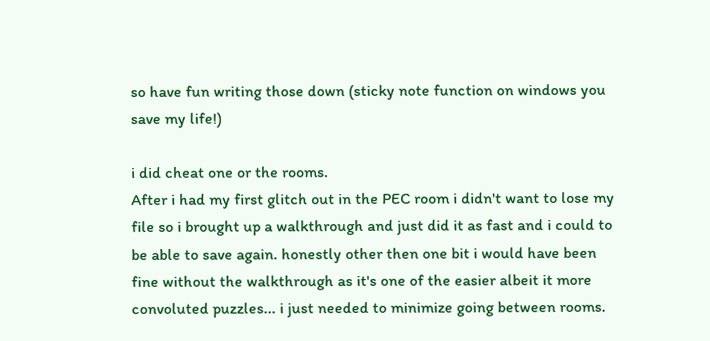so have fun writing those down (sticky note function on windows you save my life!)

i did cheat one or the rooms.
After i had my first glitch out in the PEC room i didn't want to lose my file so i brought up a walkthrough and just did it as fast and i could to be able to save again. honestly other then one bit i would have been fine without the walkthrough as it's one of the easier albeit it more convoluted puzzles... i just needed to minimize going between rooms.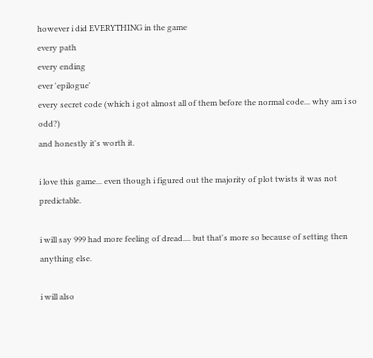however i did EVERYTHING in the game
every path
every ending
ever 'epilogue'
every secret code (which i got almost all of them before the normal code... why am i so odd?)
and honestly it's worth it.

i love this game... even though i figured out the majority of plot twists it was not predictable.

i will say 999 had more feeling of dread.... but that's more so because of setting then anything else.

i will also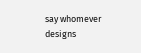say whomever designs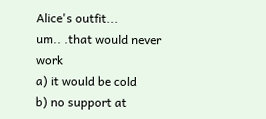Alice's outfit...
um.. .that would never work
a) it would be cold
b) no support at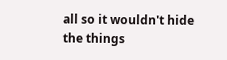all so it wouldn't hide the things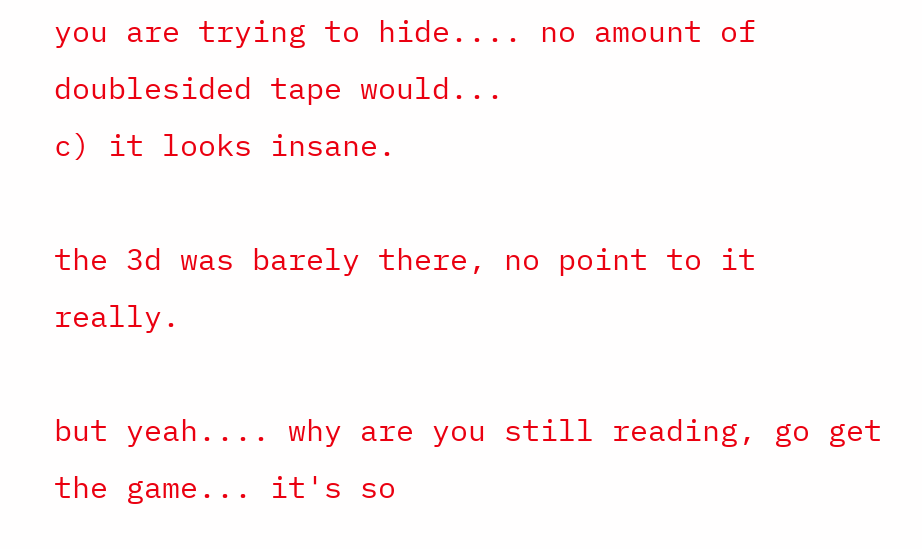you are trying to hide.... no amount of doublesided tape would...
c) it looks insane.

the 3d was barely there, no point to it really.

but yeah.... why are you still reading, go get the game... it's so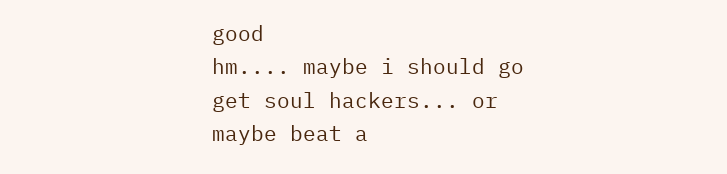good
hm.... maybe i should go get soul hackers... or maybe beat a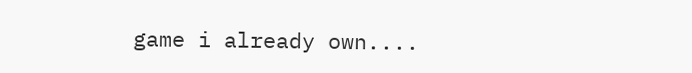game i already own....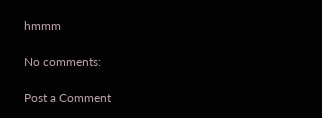hmmm

No comments:

Post a Comment